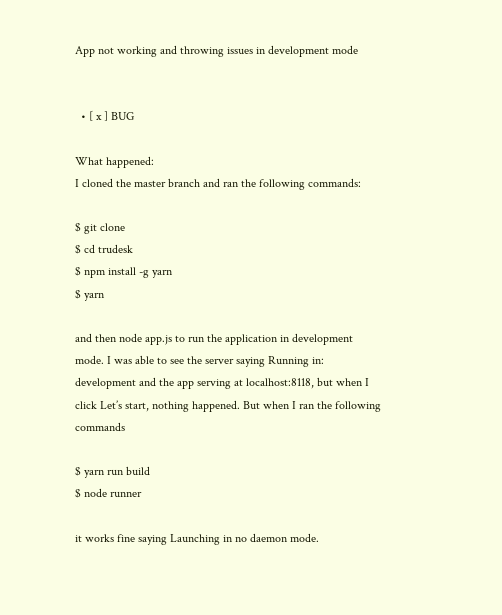App not working and throwing issues in development mode


  • [ x ] BUG

What happened:
I cloned the master branch and ran the following commands:

$ git clone
$ cd trudesk
$ npm install -g yarn
$ yarn

and then node app.js to run the application in development mode. I was able to see the server saying Running in: development and the app serving at localhost:8118, but when I click Let’s start, nothing happened. But when I ran the following commands

$ yarn run build
$ node runner

it works fine saying Launching in no daemon mode.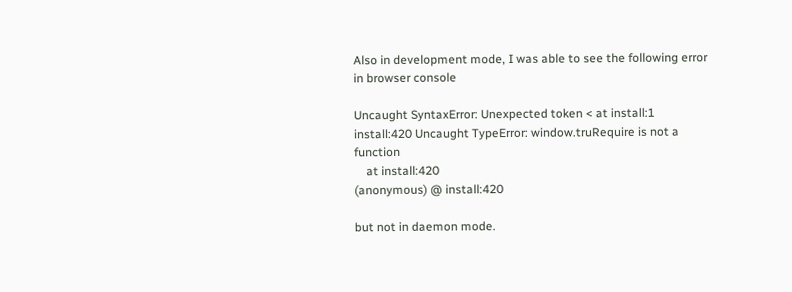Also in development mode, I was able to see the following error in browser console

Uncaught SyntaxError: Unexpected token < at install:1
install:420 Uncaught TypeError: window.truRequire is not a function
    at install:420
(anonymous) @ install:420

but not in daemon mode.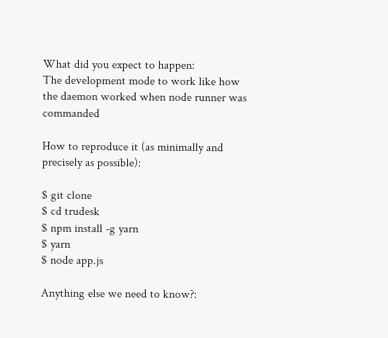What did you expect to happen:
The development mode to work like how the daemon worked when node runner was commanded

How to reproduce it (as minimally and precisely as possible):

$ git clone
$ cd trudesk
$ npm install -g yarn
$ yarn
$ node app.js

Anything else we need to know?: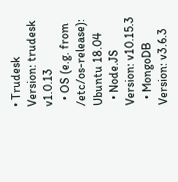• Trudesk Version: trudesk v1.0.13
  • OS (e.g. from /etc/os-release): Ubuntu 18.04
  • Node.JS Version: v10.15.3
  • MongoDB Version: v3.6.3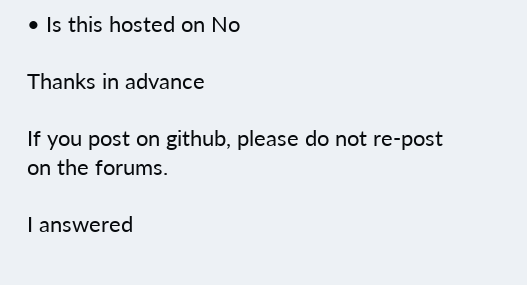• Is this hosted on No

Thanks in advance

If you post on github, please do not re-post on the forums.

I answered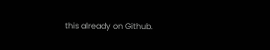this already on Github.